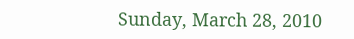Sunday, March 28, 2010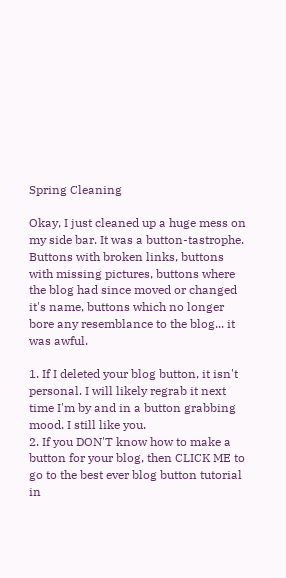Spring Cleaning

Okay, I just cleaned up a huge mess on my side bar. It was a button-tastrophe. Buttons with broken links, buttons with missing pictures, buttons where the blog had since moved or changed it's name, buttons which no longer bore any resemblance to the blog... it was awful.

1. If I deleted your blog button, it isn't personal. I will likely regrab it next time I'm by and in a button grabbing mood. I still like you.
2. If you DON'T know how to make a button for your blog, then CLICK ME to go to the best ever blog button tutorial in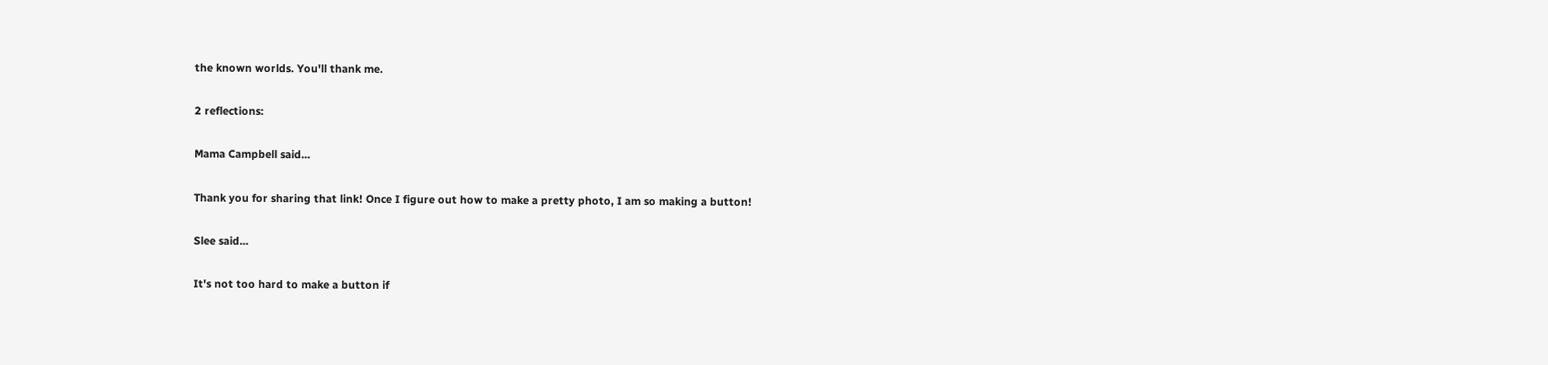the known worlds. You'll thank me.

2 reflections:

Mama Campbell said...

Thank you for sharing that link! Once I figure out how to make a pretty photo, I am so making a button!

Slee said...

It's not too hard to make a button if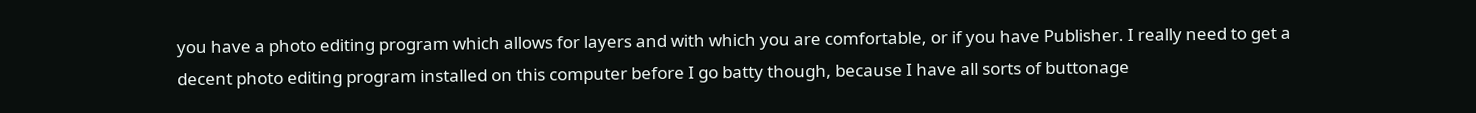you have a photo editing program which allows for layers and with which you are comfortable, or if you have Publisher. I really need to get a decent photo editing program installed on this computer before I go batty though, because I have all sorts of buttonage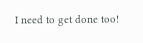I need to get done too!